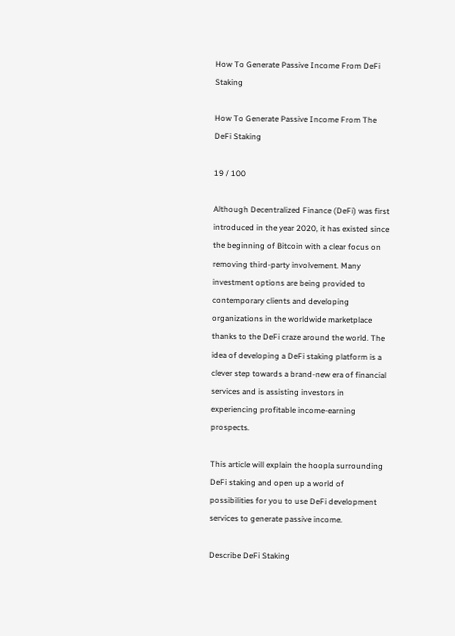How To Generate Passive Income From DeFi Staking

How To Generate Passive Income From The DeFi Staking

19 / 100

Although Decentralized Finance (DeFi) was first introduced in the year 2020, it has existed since the beginning of Bitcoin with a clear focus on removing third-party involvement. Many investment options are being provided to contemporary clients and developing organizations in the worldwide marketplace thanks to the DeFi craze around the world. The idea of developing a DeFi staking platform is a clever step towards a brand-new era of financial services and is assisting investors in experiencing profitable income-earning prospects.

This article will explain the hoopla surrounding DeFi staking and open up a world of possibilities for you to use DeFi development services to generate passive income.

Describe DeFi Staking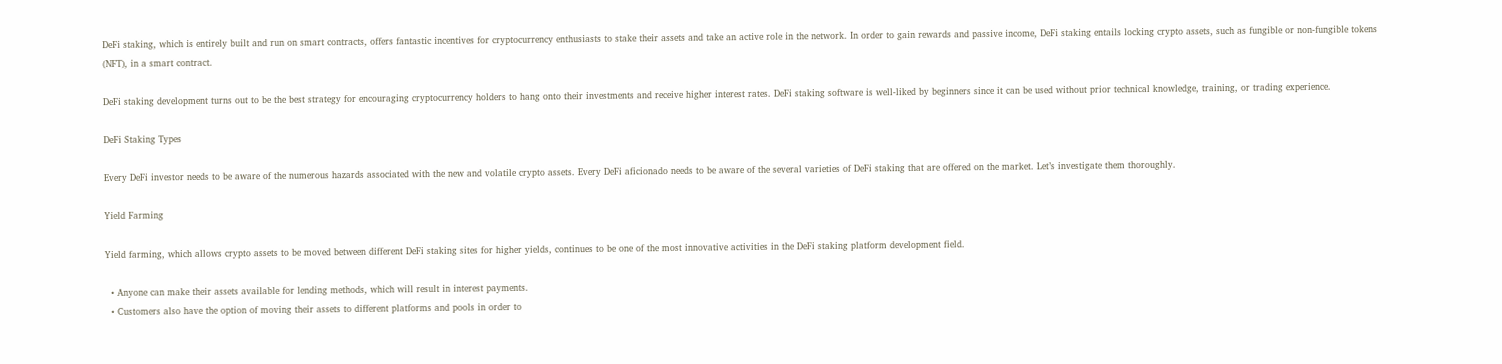DeFi staking, which is entirely built and run on smart contracts, offers fantastic incentives for cryptocurrency enthusiasts to stake their assets and take an active role in the network. In order to gain rewards and passive income, DeFi staking entails locking crypto assets, such as fungible or non-fungible tokens (NFT), in a smart contract.

DeFi staking development turns out to be the best strategy for encouraging cryptocurrency holders to hang onto their investments and receive higher interest rates. DeFi staking software is well-liked by beginners since it can be used without prior technical knowledge, training, or trading experience.

DeFi Staking Types

Every DeFi investor needs to be aware of the numerous hazards associated with the new and volatile crypto assets. Every DeFi aficionado needs to be aware of the several varieties of DeFi staking that are offered on the market. Let’s investigate them thoroughly.

Yield Farming

Yield farming, which allows crypto assets to be moved between different DeFi staking sites for higher yields, continues to be one of the most innovative activities in the DeFi staking platform development field.

  • Anyone can make their assets available for lending methods, which will result in interest payments.
  • Customers also have the option of moving their assets to different platforms and pools in order to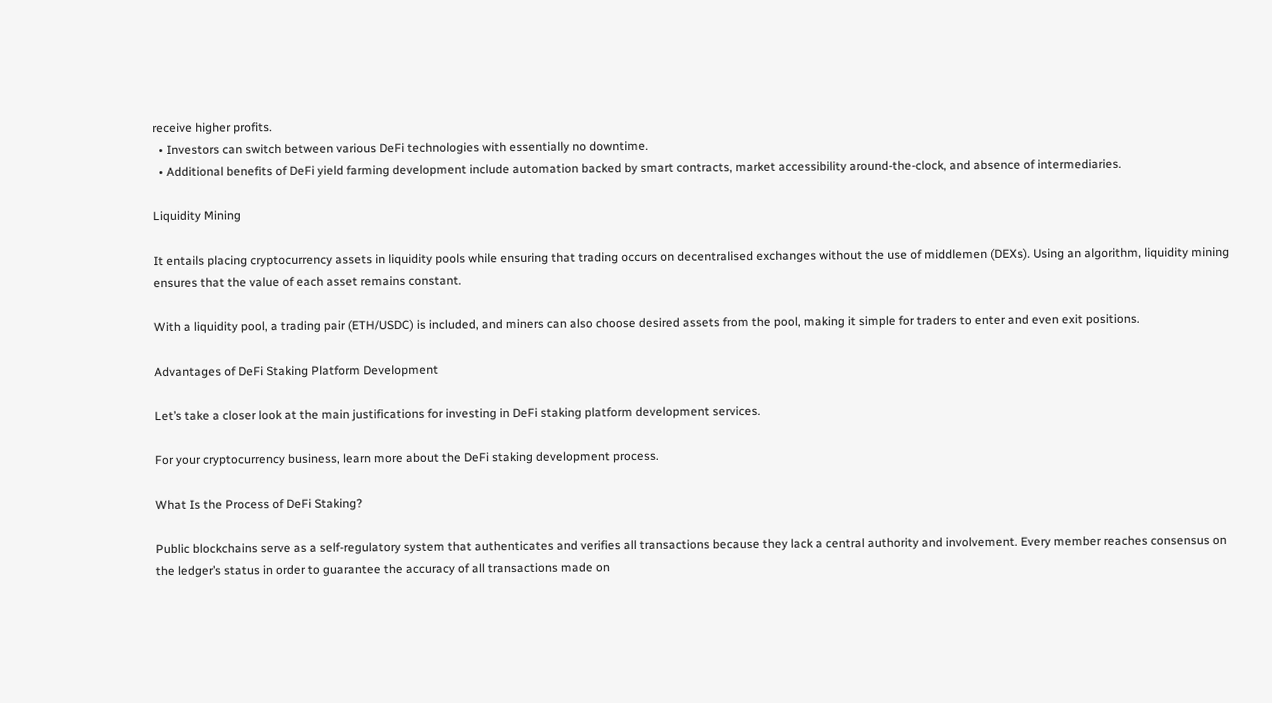receive higher profits.
  • Investors can switch between various DeFi technologies with essentially no downtime.
  • Additional benefits of DeFi yield farming development include automation backed by smart contracts, market accessibility around-the-clock, and absence of intermediaries.

Liquidity Mining

It entails placing cryptocurrency assets in liquidity pools while ensuring that trading occurs on decentralised exchanges without the use of middlemen (DEXs). Using an algorithm, liquidity mining ensures that the value of each asset remains constant.

With a liquidity pool, a trading pair (ETH/USDC) is included, and miners can also choose desired assets from the pool, making it simple for traders to enter and even exit positions.

Advantages of DeFi Staking Platform Development

Let’s take a closer look at the main justifications for investing in DeFi staking platform development services.

For your cryptocurrency business, learn more about the DeFi staking development process.

What Is the Process of DeFi Staking?

Public blockchains serve as a self-regulatory system that authenticates and verifies all transactions because they lack a central authority and involvement. Every member reaches consensus on the ledger’s status in order to guarantee the accuracy of all transactions made on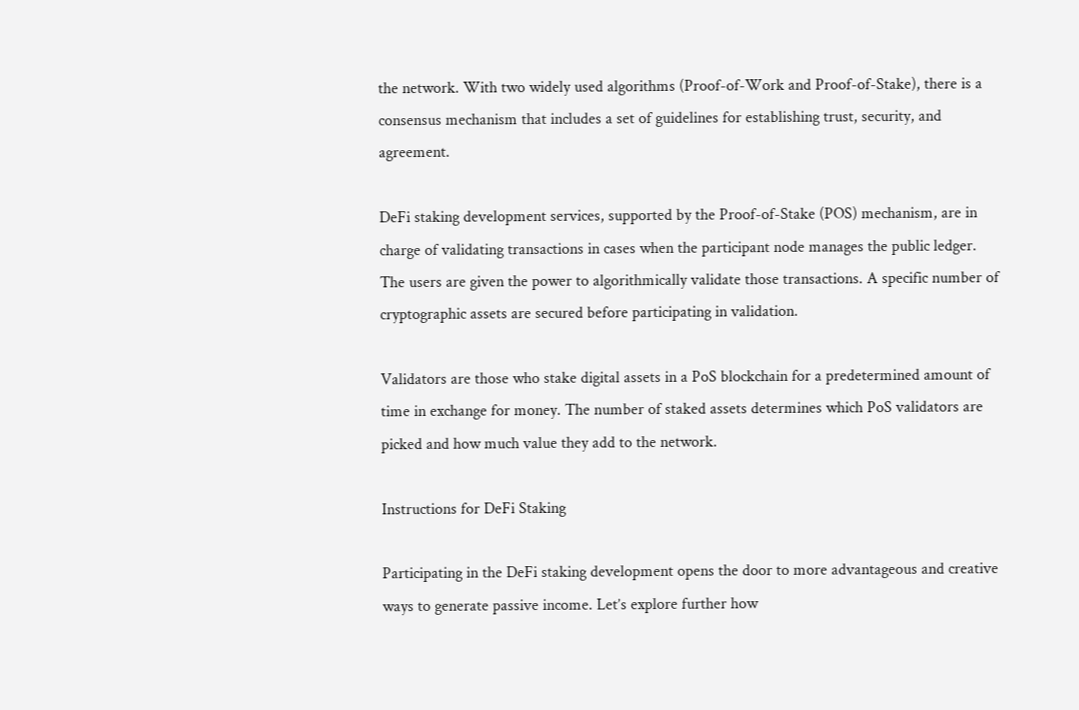the network. With two widely used algorithms (Proof-of-Work and Proof-of-Stake), there is a consensus mechanism that includes a set of guidelines for establishing trust, security, and agreement.

DeFi staking development services, supported by the Proof-of-Stake (POS) mechanism, are in charge of validating transactions in cases when the participant node manages the public ledger. The users are given the power to algorithmically validate those transactions. A specific number of cryptographic assets are secured before participating in validation.

Validators are those who stake digital assets in a PoS blockchain for a predetermined amount of time in exchange for money. The number of staked assets determines which PoS validators are picked and how much value they add to the network.

Instructions for DeFi Staking

Participating in the DeFi staking development opens the door to more advantageous and creative ways to generate passive income. Let’s explore further how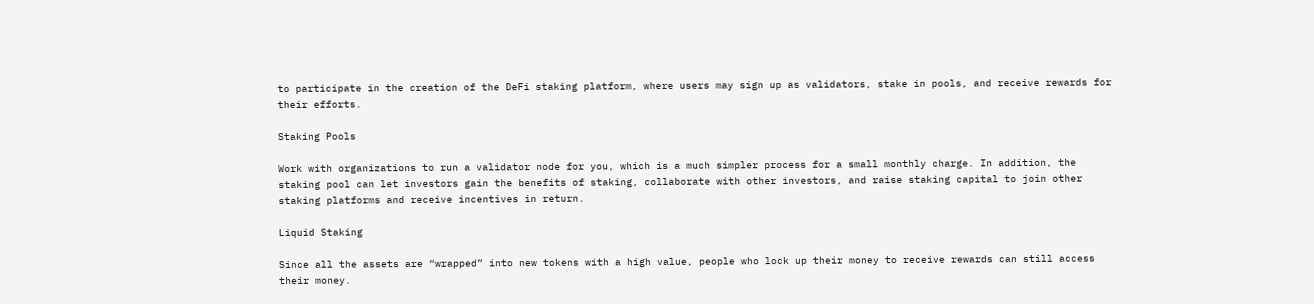to participate in the creation of the DeFi staking platform, where users may sign up as validators, stake in pools, and receive rewards for their efforts.

Staking Pools

Work with organizations to run a validator node for you, which is a much simpler process for a small monthly charge. In addition, the staking pool can let investors gain the benefits of staking, collaborate with other investors, and raise staking capital to join other staking platforms and receive incentives in return.

Liquid Staking

Since all the assets are “wrapped” into new tokens with a high value, people who lock up their money to receive rewards can still access their money.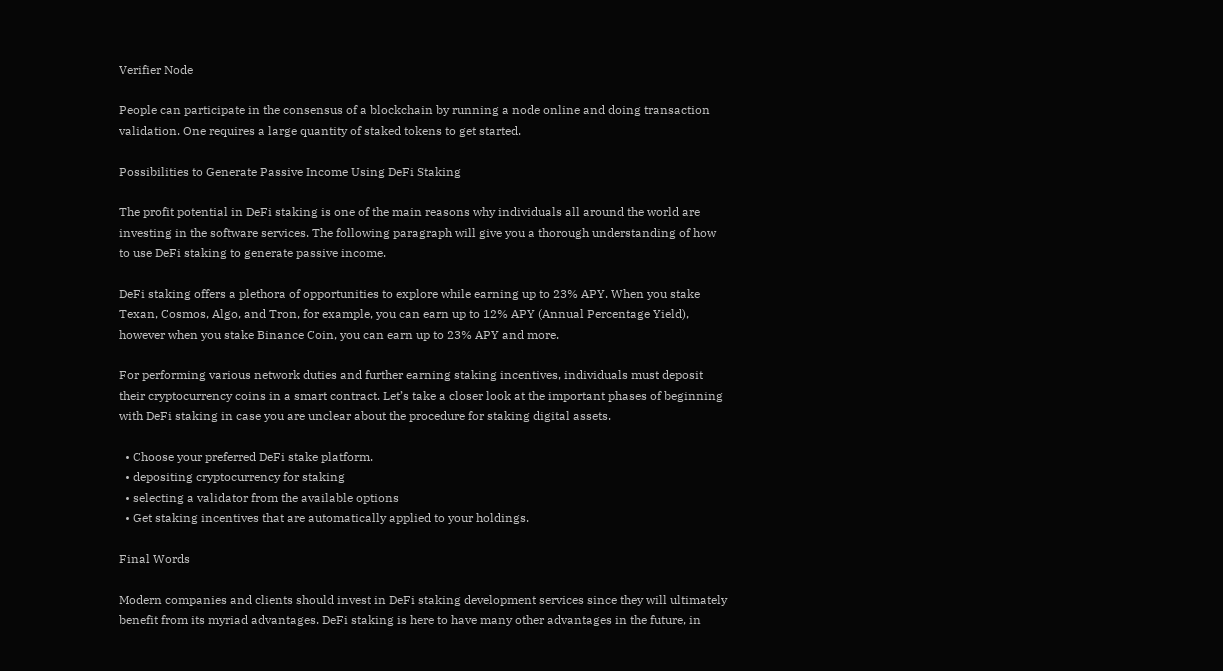Verifier Node

People can participate in the consensus of a blockchain by running a node online and doing transaction validation. One requires a large quantity of staked tokens to get started.

Possibilities to Generate Passive Income Using DeFi Staking

The profit potential in DeFi staking is one of the main reasons why individuals all around the world are investing in the software services. The following paragraph will give you a thorough understanding of how to use DeFi staking to generate passive income.

DeFi staking offers a plethora of opportunities to explore while earning up to 23% APY. When you stake Texan, Cosmos, Algo, and Tron, for example, you can earn up to 12% APY (Annual Percentage Yield), however when you stake Binance Coin, you can earn up to 23% APY and more.

For performing various network duties and further earning staking incentives, individuals must deposit their cryptocurrency coins in a smart contract. Let’s take a closer look at the important phases of beginning with DeFi staking in case you are unclear about the procedure for staking digital assets.

  • Choose your preferred DeFi stake platform.
  • depositing cryptocurrency for staking
  • selecting a validator from the available options
  • Get staking incentives that are automatically applied to your holdings.

Final Words

Modern companies and clients should invest in DeFi staking development services since they will ultimately benefit from its myriad advantages. DeFi staking is here to have many other advantages in the future, in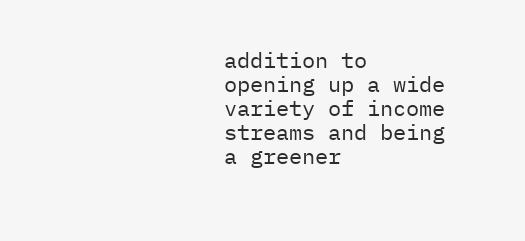addition to opening up a wide variety of income streams and being a greener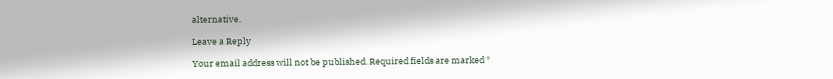alternative.

Leave a Reply

Your email address will not be published. Required fields are marked *